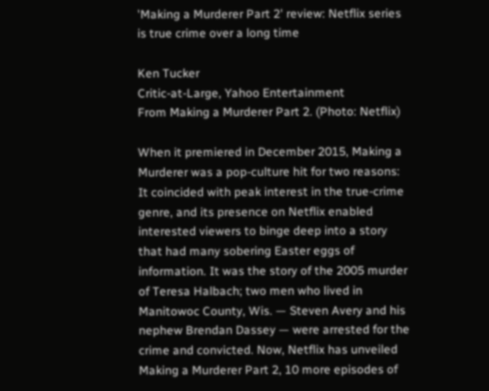'Making a Murderer Part 2' review: Netflix series is true crime over a long time

Ken Tucker
Critic-at-Large, Yahoo Entertainment
From Making a Murderer Part 2. (Photo: Netflix)

When it premiered in December 2015, Making a Murderer was a pop-culture hit for two reasons: It coincided with peak interest in the true-crime genre, and its presence on Netflix enabled interested viewers to binge deep into a story that had many sobering Easter eggs of information. It was the story of the 2005 murder of Teresa Halbach; two men who lived in Manitowoc County, Wis. — Steven Avery and his nephew Brendan Dassey — were arrested for the crime and convicted. Now, Netflix has unveiled Making a Murderer Part 2, 10 more episodes of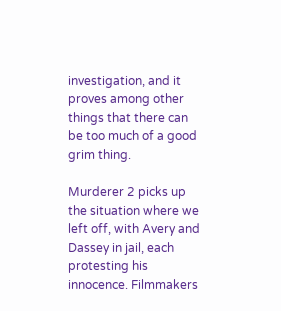investigation, and it proves among other things that there can be too much of a good grim thing.

Murderer 2 picks up the situation where we left off, with Avery and Dassey in jail, each protesting his innocence. Filmmakers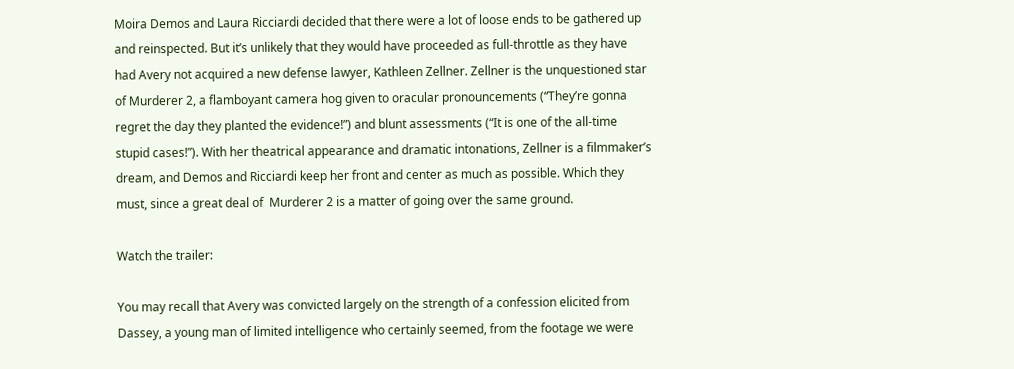Moira Demos and Laura Ricciardi decided that there were a lot of loose ends to be gathered up and reinspected. But it’s unlikely that they would have proceeded as full-throttle as they have had Avery not acquired a new defense lawyer, Kathleen Zellner. Zellner is the unquestioned star of Murderer 2, a flamboyant camera hog given to oracular pronouncements (“They’re gonna regret the day they planted the evidence!”) and blunt assessments (“It is one of the all-time stupid cases!”). With her theatrical appearance and dramatic intonations, Zellner is a filmmaker’s dream, and Demos and Ricciardi keep her front and center as much as possible. Which they must, since a great deal of  Murderer 2 is a matter of going over the same ground.

Watch the trailer:

You may recall that Avery was convicted largely on the strength of a confession elicited from Dassey, a young man of limited intelligence who certainly seemed, from the footage we were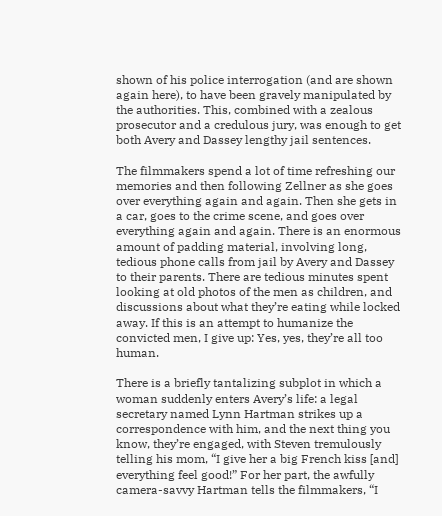shown of his police interrogation (and are shown again here), to have been gravely manipulated by the authorities. This, combined with a zealous prosecutor and a credulous jury, was enough to get both Avery and Dassey lengthy jail sentences.

The filmmakers spend a lot of time refreshing our memories and then following Zellner as she goes over everything again and again. Then she gets in a car, goes to the crime scene, and goes over everything again and again. There is an enormous amount of padding material, involving long, tedious phone calls from jail by Avery and Dassey to their parents. There are tedious minutes spent looking at old photos of the men as children, and discussions about what they’re eating while locked away. If this is an attempt to humanize the convicted men, I give up: Yes, yes, they’re all too human.

There is a briefly tantalizing subplot in which a woman suddenly enters Avery’s life: a legal secretary named Lynn Hartman strikes up a correspondence with him, and the next thing you know, they’re engaged, with Steven tremulously telling his mom, “I give her a big French kiss [and] everything feel good!” For her part, the awfully camera-savvy Hartman tells the filmmakers, “I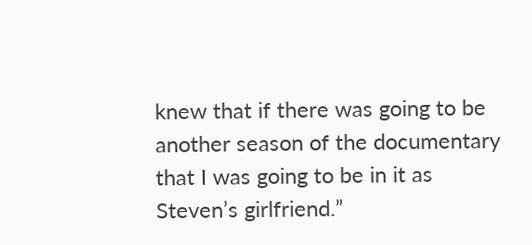knew that if there was going to be another season of the documentary that I was going to be in it as Steven’s girlfriend.”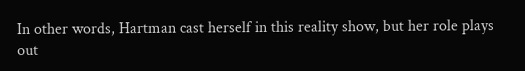In other words, Hartman cast herself in this reality show, but her role plays out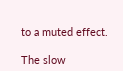to a muted effect.

The slow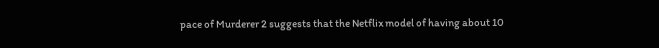pace of Murderer 2 suggests that the Netflix model of having about 10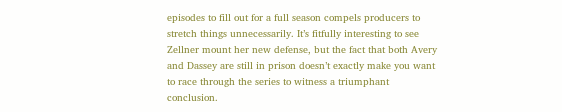episodes to fill out for a full season compels producers to stretch things unnecessarily. It’s fitfully interesting to see Zellner mount her new defense, but the fact that both Avery and Dassey are still in prison doesn’t exactly make you want to race through the series to witness a triumphant conclusion.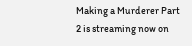Making a Murderer Part 2 is streaming now on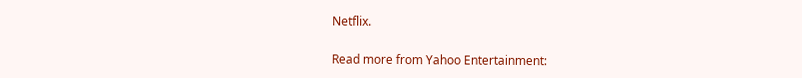Netflix.

Read more from Yahoo Entertainment: